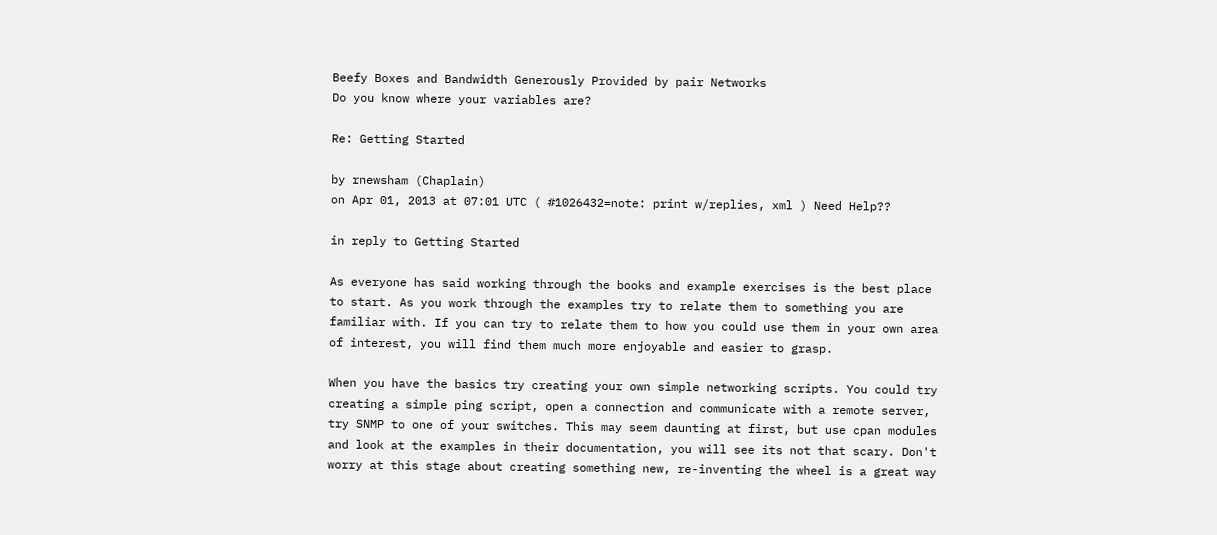Beefy Boxes and Bandwidth Generously Provided by pair Networks
Do you know where your variables are?

Re: Getting Started

by rnewsham (Chaplain)
on Apr 01, 2013 at 07:01 UTC ( #1026432=note: print w/replies, xml ) Need Help??

in reply to Getting Started

As everyone has said working through the books and example exercises is the best place to start. As you work through the examples try to relate them to something you are familiar with. If you can try to relate them to how you could use them in your own area of interest, you will find them much more enjoyable and easier to grasp.

When you have the basics try creating your own simple networking scripts. You could try creating a simple ping script, open a connection and communicate with a remote server, try SNMP to one of your switches. This may seem daunting at first, but use cpan modules and look at the examples in their documentation, you will see its not that scary. Don't worry at this stage about creating something new, re-inventing the wheel is a great way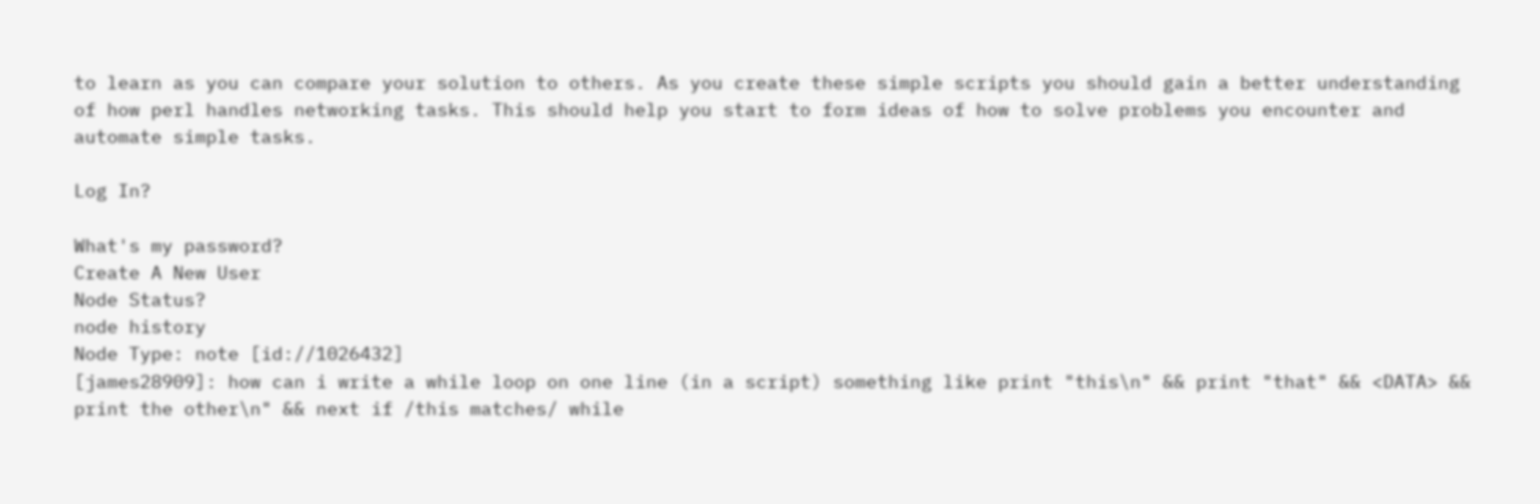to learn as you can compare your solution to others. As you create these simple scripts you should gain a better understanding of how perl handles networking tasks. This should help you start to form ideas of how to solve problems you encounter and automate simple tasks.

Log In?

What's my password?
Create A New User
Node Status?
node history
Node Type: note [id://1026432]
[james28909]: how can i write a while loop on one line (in a script) something like print "this\n" && print "that" && <DATA> && print the other\n" && next if /this matches/ while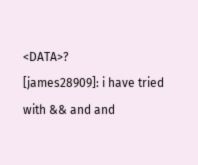<DATA>?
[james28909]: i have tried with && and and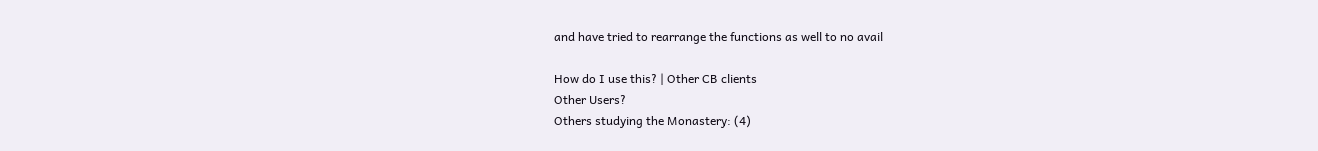and have tried to rearrange the functions as well to no avail

How do I use this? | Other CB clients
Other Users?
Others studying the Monastery: (4)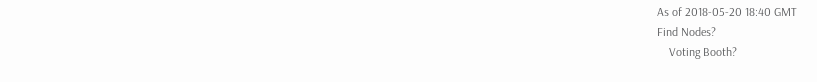As of 2018-05-20 18:40 GMT
Find Nodes?
    Voting Booth?